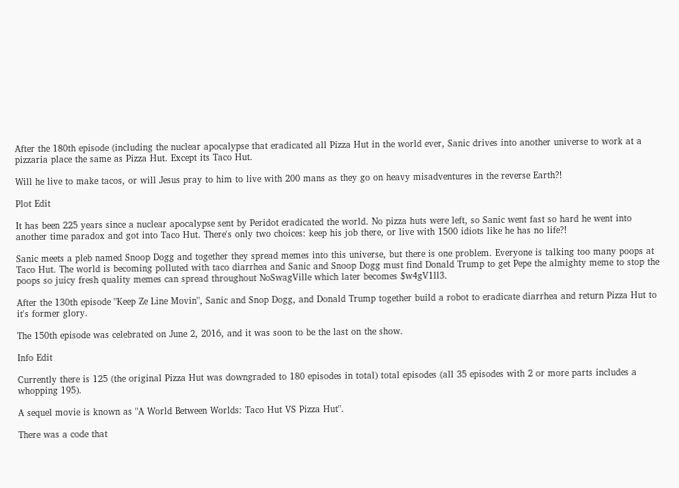After the 180th episode (including the nuclear apocalypse that eradicated all Pizza Hut in the world ever, Sanic drives into another universe to work at a pizzaria place the same as Pizza Hut. Except its Taco Hut.

Will he live to make tacos, or will Jesus pray to him to live with 200 mans as they go on heavy misadventures in the reverse Earth?!

Plot Edit

It has been 225 years since a nuclear apocalypse sent by Peridot eradicated the world. No pizza huts were left, so Sanic went fast so hard he went into another time paradox and got into Taco Hut. There's only two choices: keep his job there, or live with 1500 idiots like he has no life?!

Sanic meets a pleb named Snoop Dogg and together they spread memes into this universe, but there is one problem. Everyone is talking too many poops at Taco Hut. The world is becoming polluted with taco diarrhea and Sanic and Snoop Dogg must find Donald Trump to get Pepe the almighty meme to stop the poops so juicy fresh quality memes can spread throughout NoSwagVille which later becomes $w4gV1ll3.

After the 130th episode "Keep Ze Line Movin", Sanic and Snop Dogg, and Donald Trump together build a robot to eradicate diarrhea and return Pizza Hut to it's former glory.

The 150th episode was celebrated on June 2, 2016, and it was soon to be the last on the show.

Info Edit

Currently there is 125 (the original Pizza Hut was downgraded to 180 episodes in total) total episodes (all 35 episodes with 2 or more parts includes a whopping 195).

A sequel movie is known as "A World Between Worlds: Taco Hut VS Pizza Hut".

There was a code that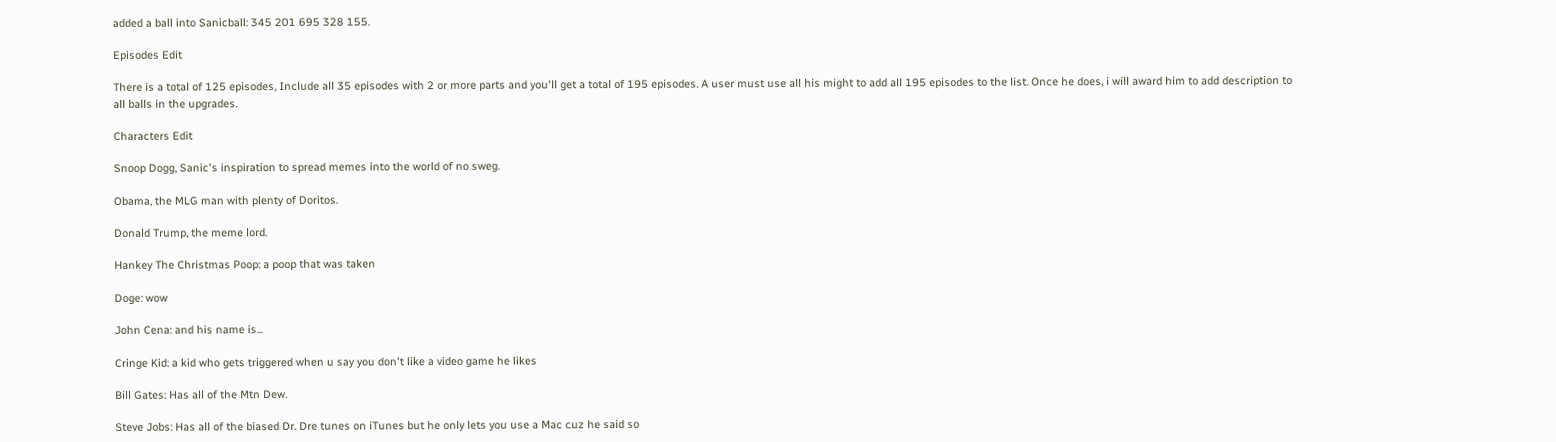added a ball into Sanicball: 345 201 695 328 155.

Episodes Edit

There is a total of 125 episodes, Include all 35 episodes with 2 or more parts and you'll get a total of 195 episodes. A user must use all his might to add all 195 episodes to the list. Once he does, i will award him to add description to all balls in the upgrades.

Characters Edit

Snoop Dogg, Sanic's inspiration to spread memes into the world of no sweg.

Obama, the MLG man with plenty of Doritos.

Donald Trump, the meme lord.

Hankey The Christmas Poop: a poop that was taken

Doge: wow

John Cena: and his name is...

Cringe Kid: a kid who gets triggered when u say you don't like a video game he likes

Bill Gates: Has all of the Mtn Dew.

Steve Jobs: Has all of the biased Dr. Dre tunes on iTunes but he only lets you use a Mac cuz he said so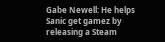Gabe Newell: He helps Sanic get gamez by releasing a Steam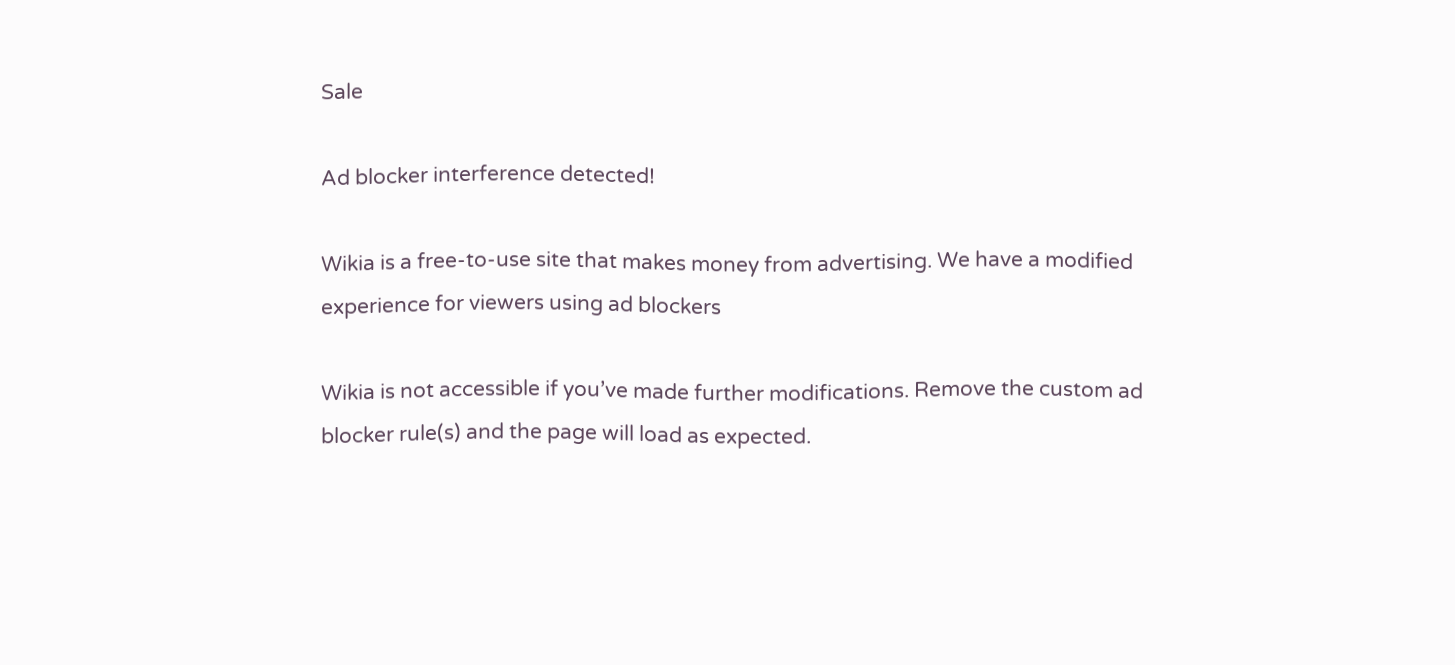Sale

Ad blocker interference detected!

Wikia is a free-to-use site that makes money from advertising. We have a modified experience for viewers using ad blockers

Wikia is not accessible if you’ve made further modifications. Remove the custom ad blocker rule(s) and the page will load as expected.